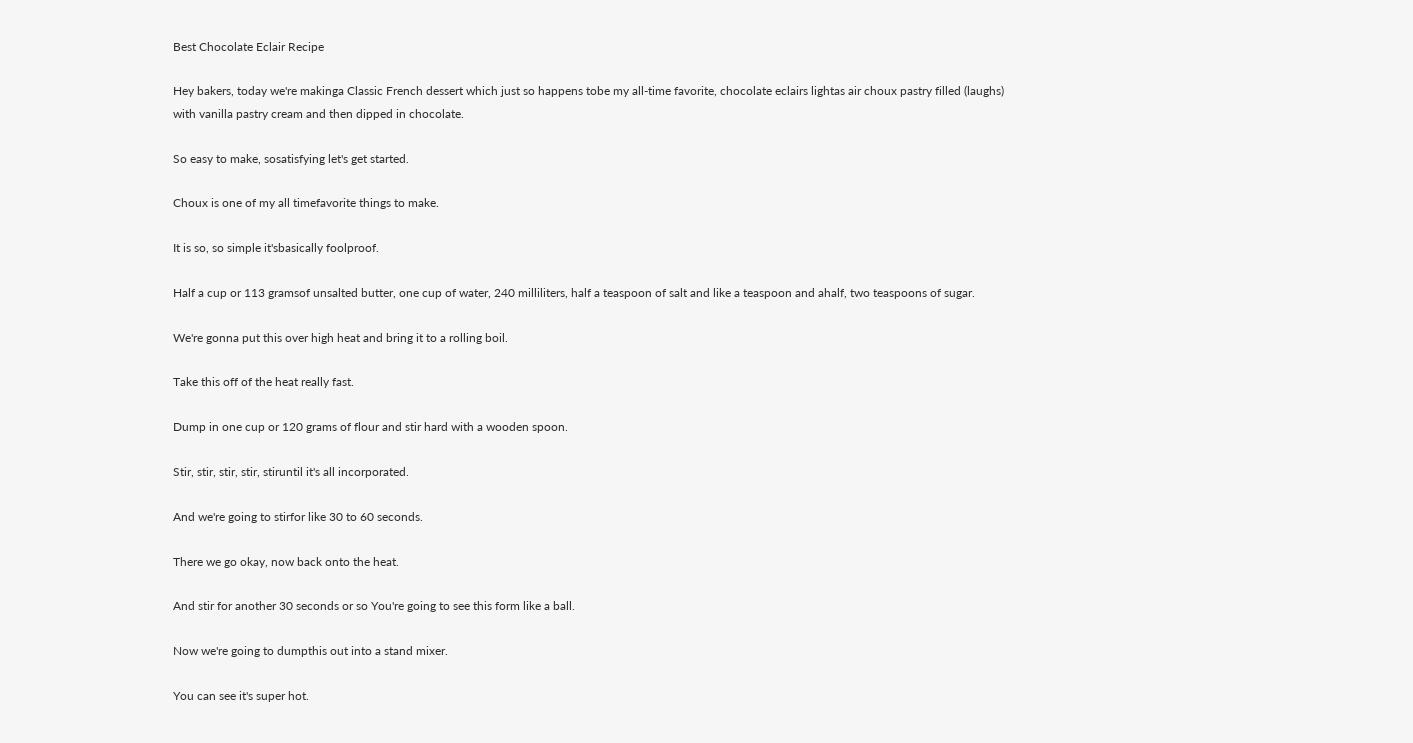Best Chocolate Eclair Recipe

Hey bakers, today we're makinga Classic French dessert which just so happens tobe my all-time favorite, chocolate eclairs lightas air choux pastry filled (laughs) with vanilla pastry cream and then dipped in chocolate.

So easy to make, sosatisfying let's get started.

Choux is one of my all timefavorite things to make.

It is so, so simple it'sbasically foolproof.

Half a cup or 113 gramsof unsalted butter, one cup of water, 240 milliliters, half a teaspoon of salt and like a teaspoon and ahalf, two teaspoons of sugar.

We're gonna put this over high heat and bring it to a rolling boil.

Take this off of the heat really fast.

Dump in one cup or 120 grams of flour and stir hard with a wooden spoon.

Stir, stir, stir, stir, stiruntil it's all incorporated.

And we're going to stirfor like 30 to 60 seconds.

There we go okay, now back onto the heat.

And stir for another 30 seconds or so You're going to see this form like a ball.

Now we're going to dumpthis out into a stand mixer.

You can see it's super hot.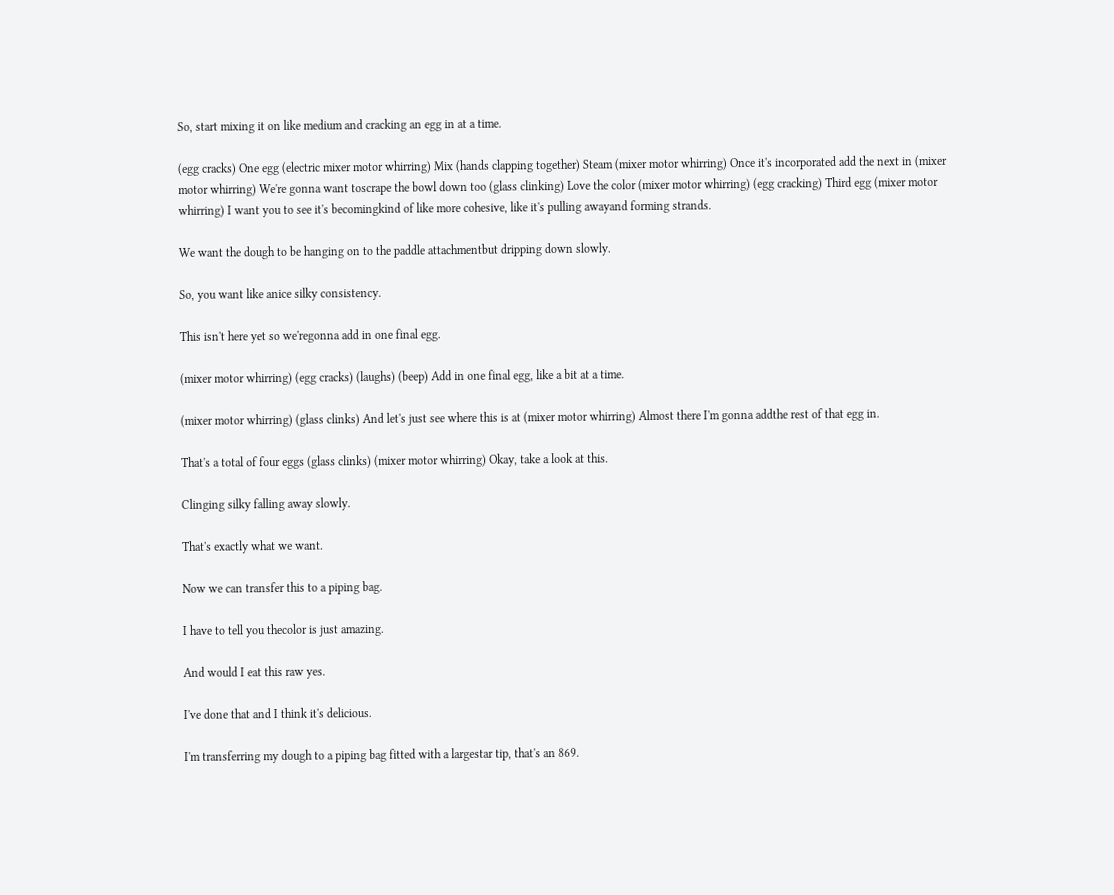So, start mixing it on like medium and cracking an egg in at a time.

(egg cracks) One egg (electric mixer motor whirring) Mix (hands clapping together) Steam (mixer motor whirring) Once it's incorporated add the next in (mixer motor whirring) We're gonna want toscrape the bowl down too (glass clinking) Love the color (mixer motor whirring) (egg cracking) Third egg (mixer motor whirring) I want you to see it's becomingkind of like more cohesive, like it's pulling awayand forming strands.

We want the dough to be hanging on to the paddle attachmentbut dripping down slowly.

So, you want like anice silky consistency.

This isn't here yet so we'regonna add in one final egg.

(mixer motor whirring) (egg cracks) (laughs) (beep) Add in one final egg, like a bit at a time.

(mixer motor whirring) (glass clinks) And let's just see where this is at (mixer motor whirring) Almost there I'm gonna addthe rest of that egg in.

That's a total of four eggs (glass clinks) (mixer motor whirring) Okay, take a look at this.

Clinging silky falling away slowly.

That's exactly what we want.

Now we can transfer this to a piping bag.

I have to tell you thecolor is just amazing.

And would I eat this raw yes.

I've done that and I think it's delicious.

I'm transferring my dough to a piping bag fitted with a largestar tip, that's an 869.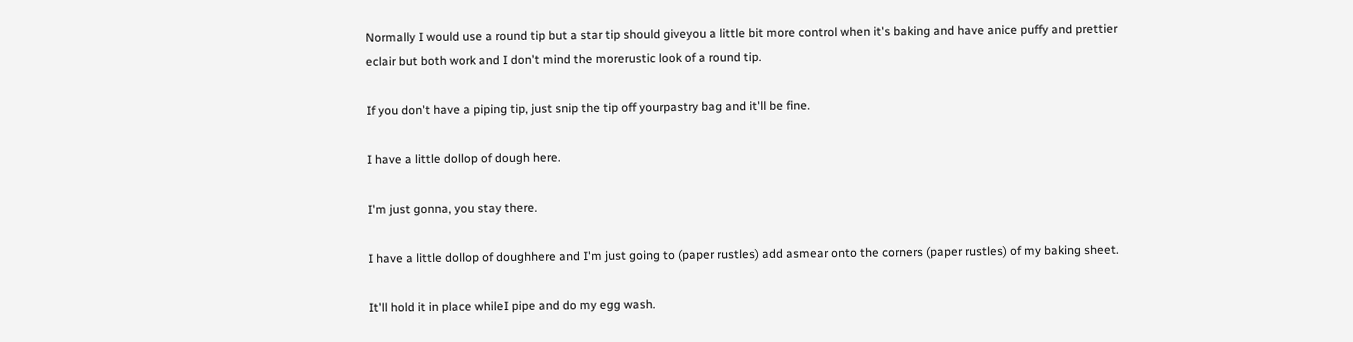Normally I would use a round tip but a star tip should giveyou a little bit more control when it's baking and have anice puffy and prettier eclair but both work and I don't mind the morerustic look of a round tip.

If you don't have a piping tip, just snip the tip off yourpastry bag and it'll be fine.

I have a little dollop of dough here.

I'm just gonna, you stay there.

I have a little dollop of doughhere and I'm just going to (paper rustles) add asmear onto the corners (paper rustles) of my baking sheet.

It'll hold it in place whileI pipe and do my egg wash.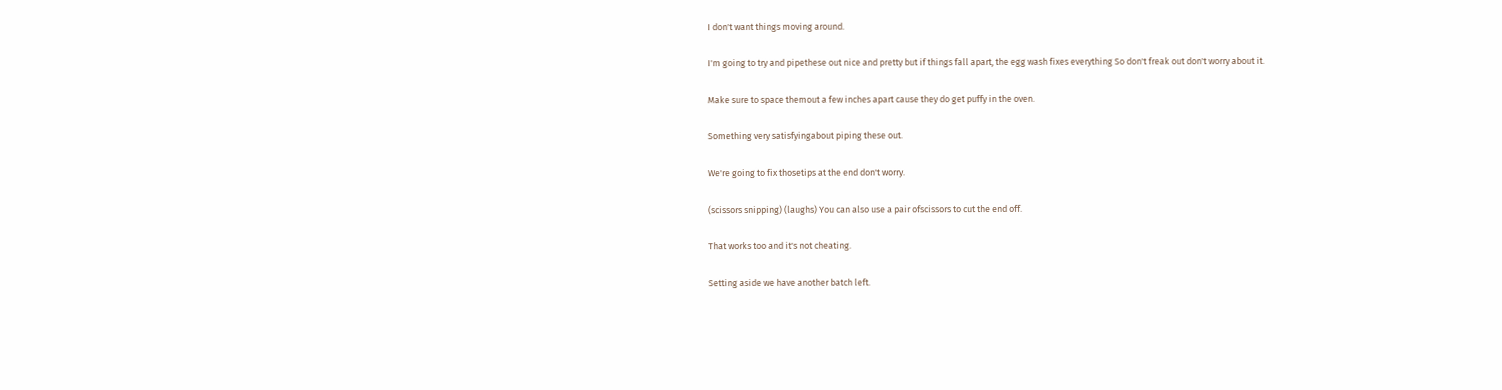I don't want things moving around.

I'm going to try and pipethese out nice and pretty but if things fall apart, the egg wash fixes everything So don't freak out don't worry about it.

Make sure to space themout a few inches apart cause they do get puffy in the oven.

Something very satisfyingabout piping these out.

We're going to fix thosetips at the end don't worry.

(scissors snipping) (laughs) You can also use a pair ofscissors to cut the end off.

That works too and it's not cheating.

Setting aside we have another batch left.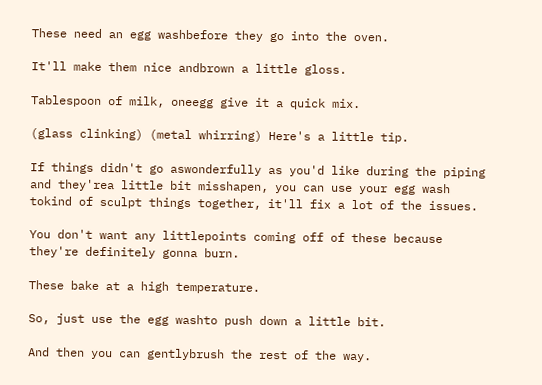These need an egg washbefore they go into the oven.

It'll make them nice andbrown a little gloss.

Tablespoon of milk, oneegg give it a quick mix.

(glass clinking) (metal whirring) Here's a little tip.

If things didn't go aswonderfully as you'd like during the piping and they'rea little bit misshapen, you can use your egg wash tokind of sculpt things together, it'll fix a lot of the issues.

You don't want any littlepoints coming off of these because they're definitely gonna burn.

These bake at a high temperature.

So, just use the egg washto push down a little bit.

And then you can gentlybrush the rest of the way.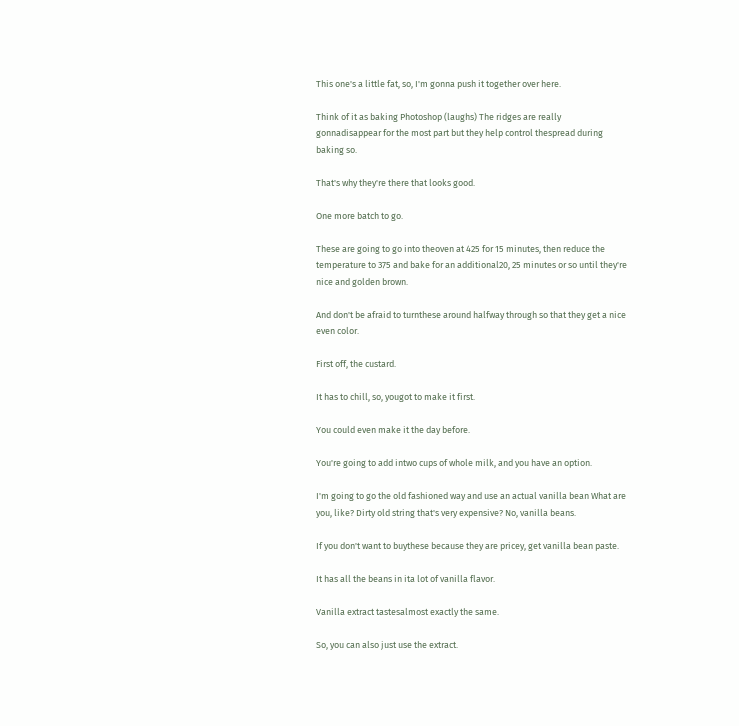This one's a little fat, so, I'm gonna push it together over here.

Think of it as baking Photoshop (laughs) The ridges are really gonnadisappear for the most part but they help control thespread during baking so.

That's why they're there that looks good.

One more batch to go.

These are going to go into theoven at 425 for 15 minutes, then reduce the temperature to 375 and bake for an additional20, 25 minutes or so until they're nice and golden brown.

And don't be afraid to turnthese around halfway through so that they get a nice even color.

First off, the custard.

It has to chill, so, yougot to make it first.

You could even make it the day before.

You're going to add intwo cups of whole milk, and you have an option.

I'm going to go the old fashioned way and use an actual vanilla bean What are you, like? Dirty old string that's very expensive? No, vanilla beans.

If you don't want to buythese because they are pricey, get vanilla bean paste.

It has all the beans in ita lot of vanilla flavor.

Vanilla extract tastesalmost exactly the same.

So, you can also just use the extract.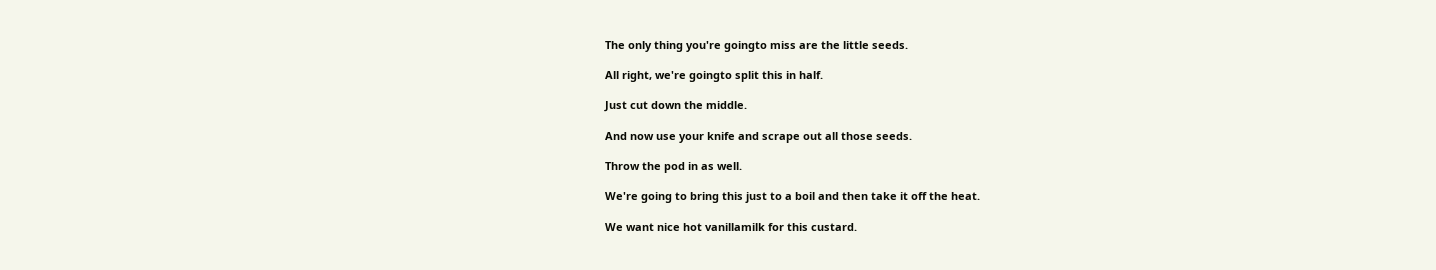The only thing you're goingto miss are the little seeds.

All right, we're goingto split this in half.

Just cut down the middle.

And now use your knife and scrape out all those seeds.

Throw the pod in as well.

We're going to bring this just to a boil and then take it off the heat.

We want nice hot vanillamilk for this custard.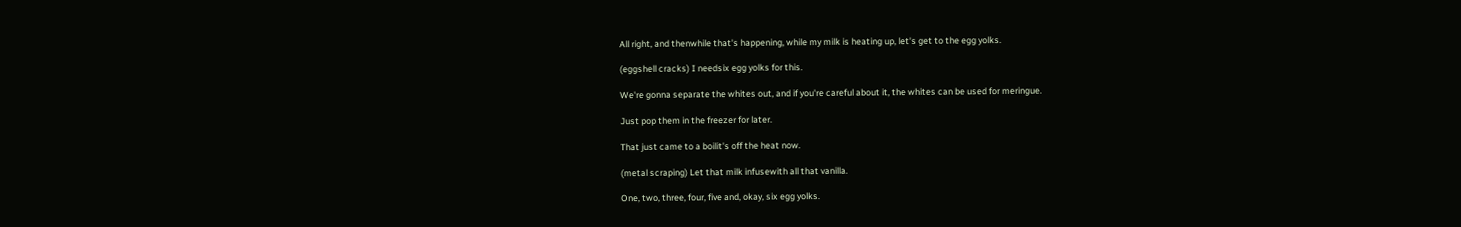All right, and thenwhile that's happening, while my milk is heating up, let's get to the egg yolks.

(eggshell cracks) I needsix egg yolks for this.

We're gonna separate the whites out, and if you're careful about it, the whites can be used for meringue.

Just pop them in the freezer for later.

That just came to a boilit's off the heat now.

(metal scraping) Let that milk infusewith all that vanilla.

One, two, three, four, five and, okay, six egg yolks.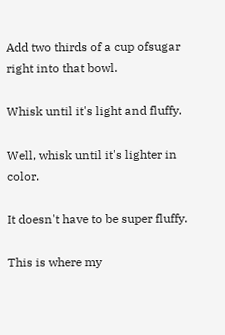Add two thirds of a cup ofsugar right into that bowl.

Whisk until it's light and fluffy.

Well, whisk until it's lighter in color.

It doesn't have to be super fluffy.

This is where my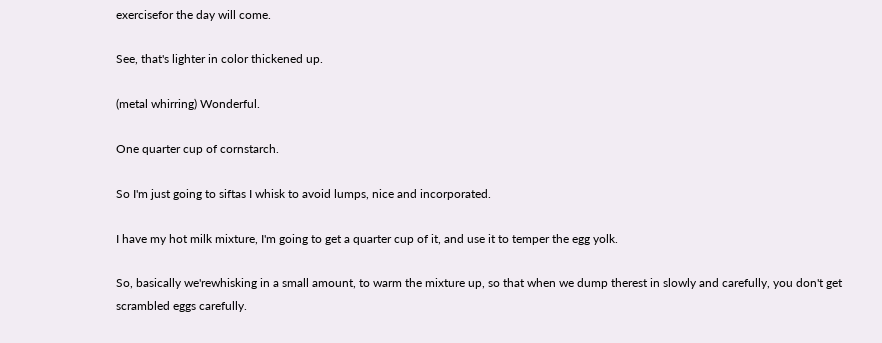exercisefor the day will come.

See, that's lighter in color thickened up.

(metal whirring) Wonderful.

One quarter cup of cornstarch.

So I'm just going to siftas I whisk to avoid lumps, nice and incorporated.

I have my hot milk mixture, I'm going to get a quarter cup of it, and use it to temper the egg yolk.

So, basically we'rewhisking in a small amount, to warm the mixture up, so that when we dump therest in slowly and carefully, you don't get scrambled eggs carefully.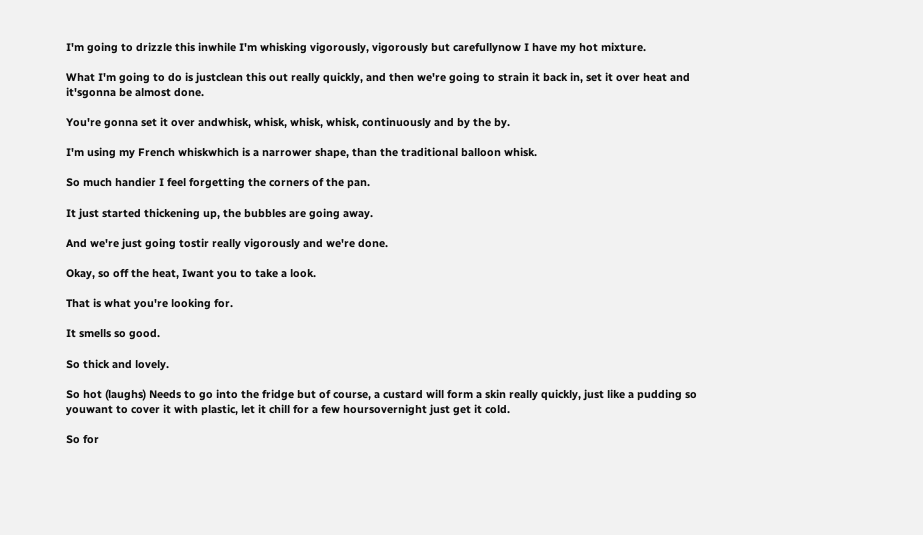I'm going to drizzle this inwhile I'm whisking vigorously, vigorously but carefullynow I have my hot mixture.

What I'm going to do is justclean this out really quickly, and then we're going to strain it back in, set it over heat and it'sgonna be almost done.

You're gonna set it over andwhisk, whisk, whisk, whisk, continuously and by the by.

I'm using my French whiskwhich is a narrower shape, than the traditional balloon whisk.

So much handier I feel forgetting the corners of the pan.

It just started thickening up, the bubbles are going away.

And we're just going tostir really vigorously and we're done.

Okay, so off the heat, Iwant you to take a look.

That is what you're looking for.

It smells so good.

So thick and lovely.

So hot (laughs) Needs to go into the fridge but of course, a custard will form a skin really quickly, just like a pudding so youwant to cover it with plastic, let it chill for a few hoursovernight just get it cold.

So for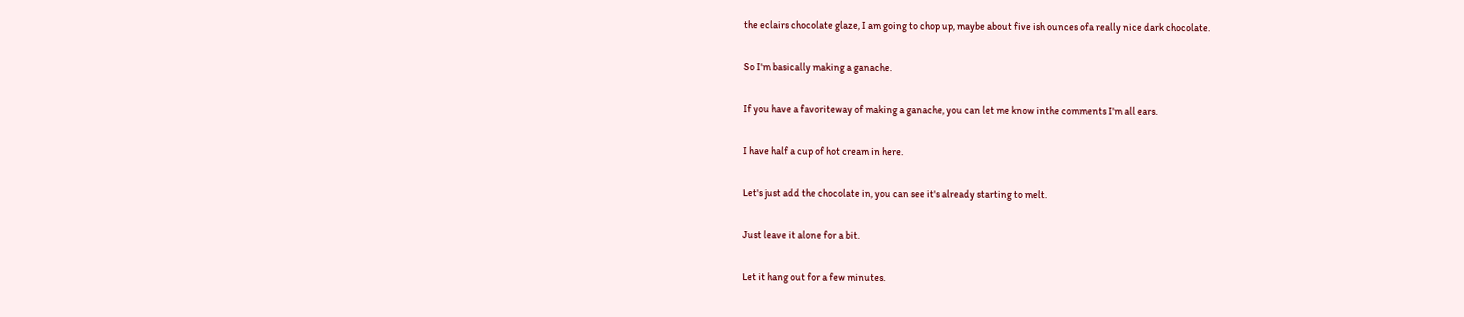the eclairs chocolate glaze, I am going to chop up, maybe about five ish ounces ofa really nice dark chocolate.

So I'm basically making a ganache.

If you have a favoriteway of making a ganache, you can let me know inthe comments I'm all ears.

I have half a cup of hot cream in here.

Let's just add the chocolate in, you can see it's already starting to melt.

Just leave it alone for a bit.

Let it hang out for a few minutes.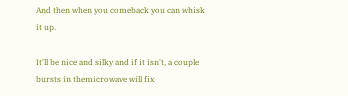And then when you comeback you can whisk it up.

It'll be nice and silky and if it isn't, a couple bursts in themicrowave will fix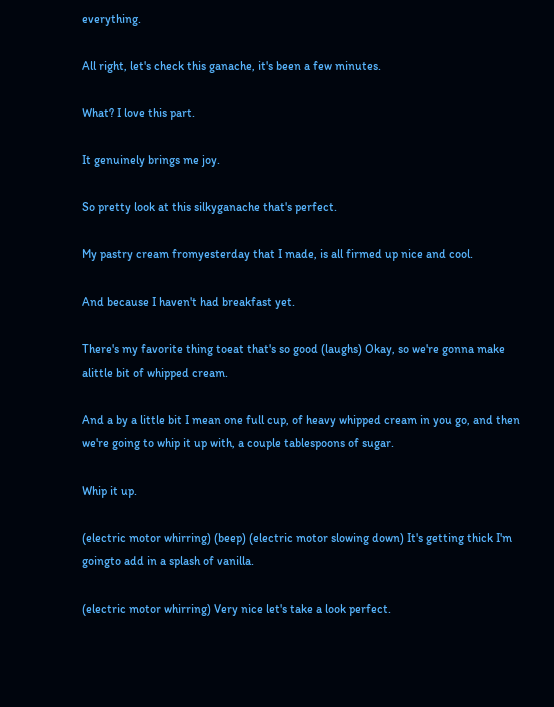everything.

All right, let's check this ganache, it's been a few minutes.

What? I love this part.

It genuinely brings me joy.

So pretty look at this silkyganache that's perfect.

My pastry cream fromyesterday that I made, is all firmed up nice and cool.

And because I haven't had breakfast yet.

There's my favorite thing toeat that's so good (laughs) Okay, so we're gonna make alittle bit of whipped cream.

And a by a little bit I mean one full cup, of heavy whipped cream in you go, and then we're going to whip it up with, a couple tablespoons of sugar.

Whip it up.

(electric motor whirring) (beep) (electric motor slowing down) It's getting thick I'm goingto add in a splash of vanilla.

(electric motor whirring) Very nice let's take a look perfect.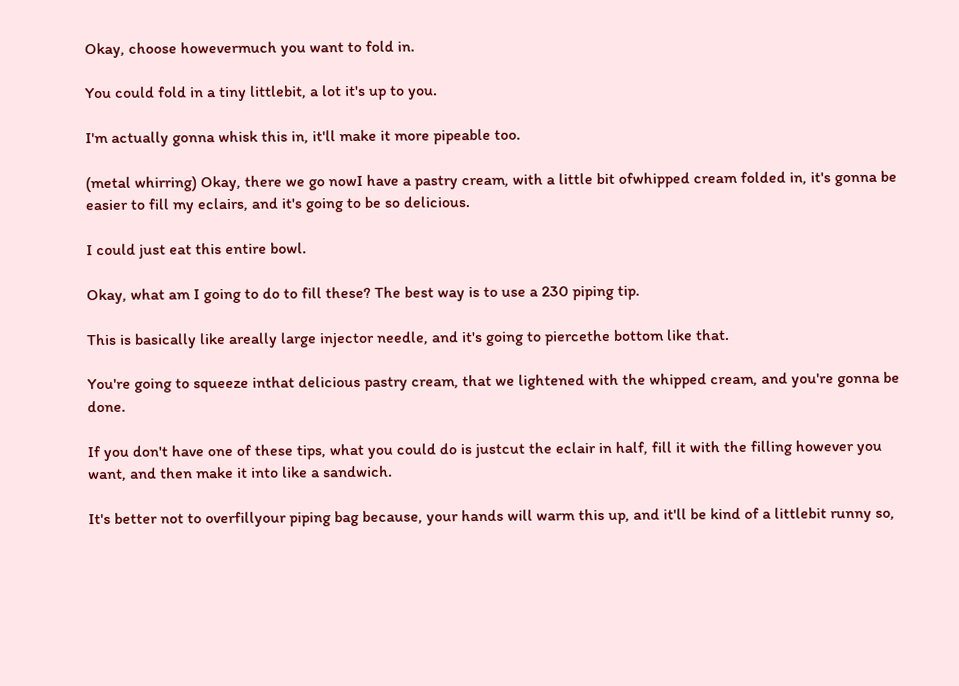Okay, choose howevermuch you want to fold in.

You could fold in a tiny littlebit, a lot it's up to you.

I'm actually gonna whisk this in, it'll make it more pipeable too.

(metal whirring) Okay, there we go nowI have a pastry cream, with a little bit ofwhipped cream folded in, it's gonna be easier to fill my eclairs, and it's going to be so delicious.

I could just eat this entire bowl.

Okay, what am I going to do to fill these? The best way is to use a 230 piping tip.

This is basically like areally large injector needle, and it's going to piercethe bottom like that.

You're going to squeeze inthat delicious pastry cream, that we lightened with the whipped cream, and you're gonna be done.

If you don't have one of these tips, what you could do is justcut the eclair in half, fill it with the filling however you want, and then make it into like a sandwich.

It's better not to overfillyour piping bag because, your hands will warm this up, and it'll be kind of a littlebit runny so,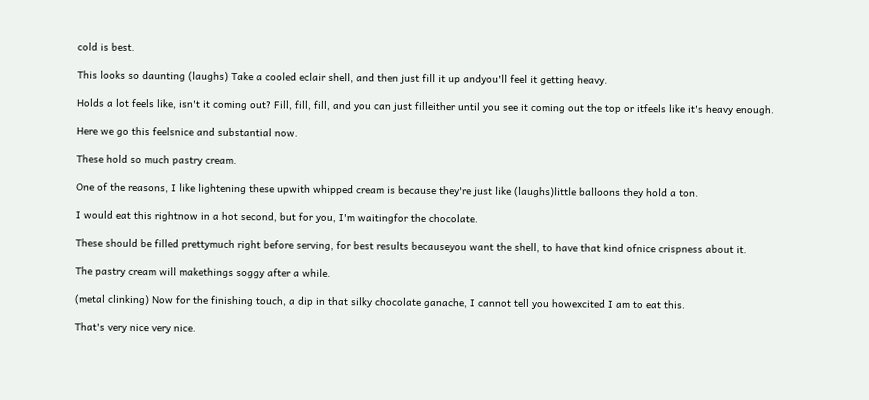cold is best.

This looks so daunting (laughs) Take a cooled eclair shell, and then just fill it up andyou'll feel it getting heavy.

Holds a lot feels like, isn't it coming out? Fill, fill, fill, and you can just filleither until you see it coming out the top or itfeels like it's heavy enough.

Here we go this feelsnice and substantial now.

These hold so much pastry cream.

One of the reasons, I like lightening these upwith whipped cream is because they're just like (laughs)little balloons they hold a ton.

I would eat this rightnow in a hot second, but for you, I'm waitingfor the chocolate.

These should be filled prettymuch right before serving, for best results becauseyou want the shell, to have that kind ofnice crispness about it.

The pastry cream will makethings soggy after a while.

(metal clinking) Now for the finishing touch, a dip in that silky chocolate ganache, I cannot tell you howexcited I am to eat this.

That's very nice very nice.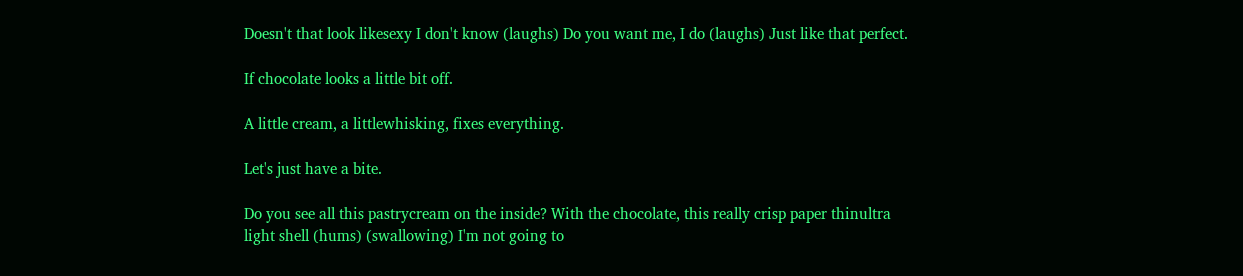Doesn't that look likesexy I don't know (laughs) Do you want me, I do (laughs) Just like that perfect.

If chocolate looks a little bit off.

A little cream, a littlewhisking, fixes everything.

Let's just have a bite.

Do you see all this pastrycream on the inside? With the chocolate, this really crisp paper thinultra light shell (hums) (swallowing) I'm not going to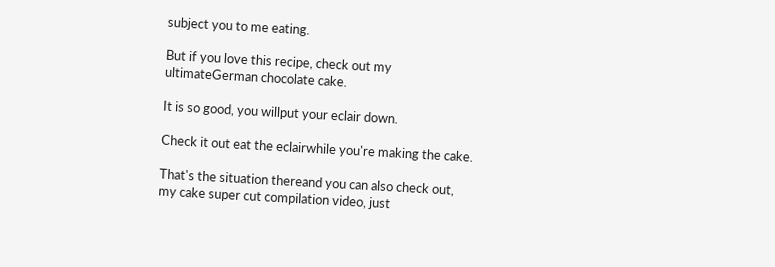subject you to me eating.

But if you love this recipe, check out my ultimateGerman chocolate cake.

It is so good, you willput your eclair down.

Check it out eat the eclairwhile you're making the cake.

That's the situation thereand you can also check out, my cake super cut compilation video, just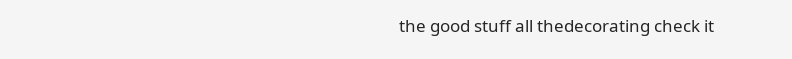the good stuff all thedecorating check it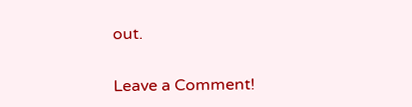out.


Leave a Comment!